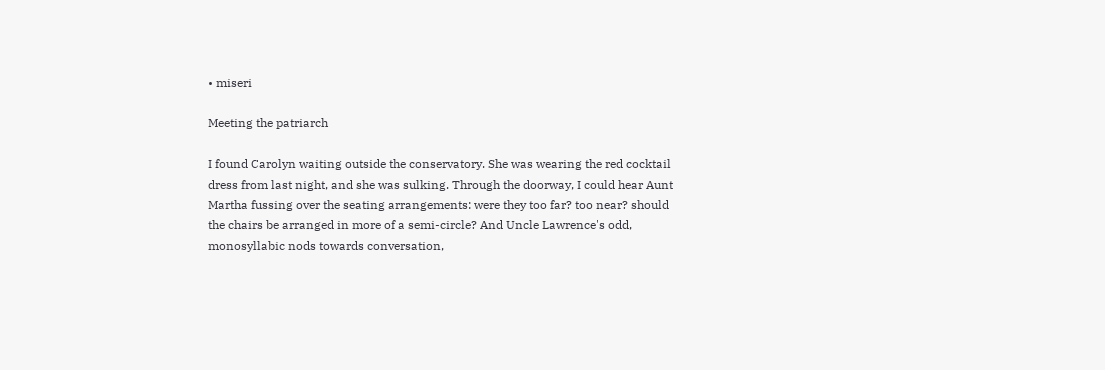• miseri

Meeting the patriarch

I found Carolyn waiting outside the conservatory. She was wearing the red cocktail dress from last night, and she was sulking. Through the doorway, I could hear Aunt Martha fussing over the seating arrangements: were they too far? too near? should the chairs be arranged in more of a semi-circle? And Uncle Lawrence's odd, monosyllabic nods towards conversation,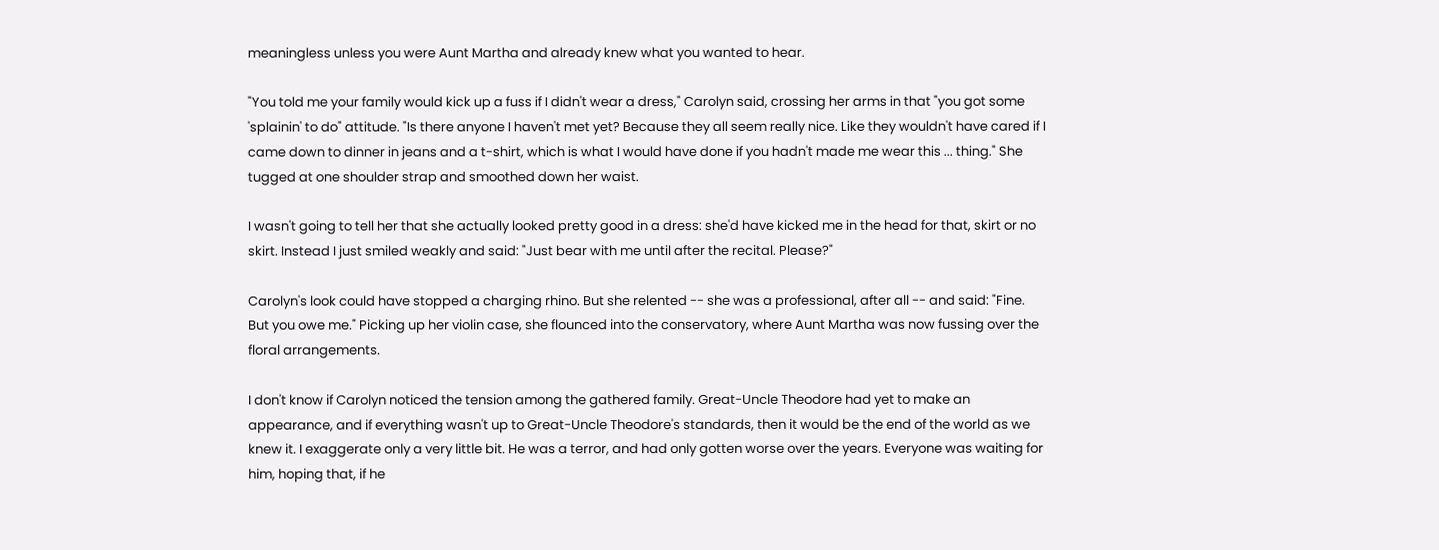meaningless unless you were Aunt Martha and already knew what you wanted to hear.

"You told me your family would kick up a fuss if I didn't wear a dress," Carolyn said, crossing her arms in that "you got some 'splainin' to do" attitude. "Is there anyone I haven't met yet? Because they all seem really nice. Like they wouldn't have cared if I came down to dinner in jeans and a t-shirt, which is what I would have done if you hadn't made me wear this ... thing." She tugged at one shoulder strap and smoothed down her waist.

I wasn't going to tell her that she actually looked pretty good in a dress: she'd have kicked me in the head for that, skirt or no skirt. Instead I just smiled weakly and said: "Just bear with me until after the recital. Please?"

Carolyn's look could have stopped a charging rhino. But she relented -- she was a professional, after all -- and said: "Fine. But you owe me." Picking up her violin case, she flounced into the conservatory, where Aunt Martha was now fussing over the floral arrangements.

I don't know if Carolyn noticed the tension among the gathered family. Great-Uncle Theodore had yet to make an appearance, and if everything wasn't up to Great-Uncle Theodore's standards, then it would be the end of the world as we knew it. I exaggerate only a very little bit. He was a terror, and had only gotten worse over the years. Everyone was waiting for him, hoping that, if he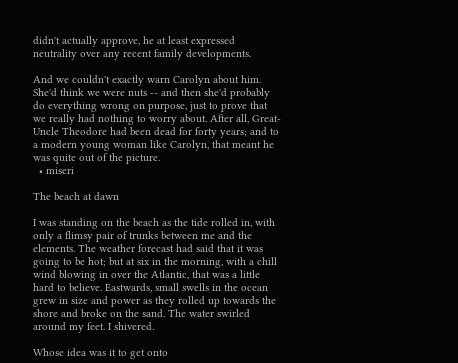didn't actually approve, he at least expressed neutrality over any recent family developments.

And we couldn't exactly warn Carolyn about him. She'd think we were nuts -- and then she'd probably do everything wrong on purpose, just to prove that we really had nothing to worry about. After all, Great-Uncle Theodore had been dead for forty years; and to a modern young woman like Carolyn, that meant he was quite out of the picture.
  • miseri

The beach at dawn

I was standing on the beach as the tide rolled in, with only a flimsy pair of trunks between me and the elements. The weather forecast had said that it was going to be hot; but at six in the morning, with a chill wind blowing in over the Atlantic, that was a little hard to believe. Eastwards, small swells in the ocean grew in size and power as they rolled up towards the shore and broke on the sand. The water swirled around my feet. I shivered.

Whose idea was it to get onto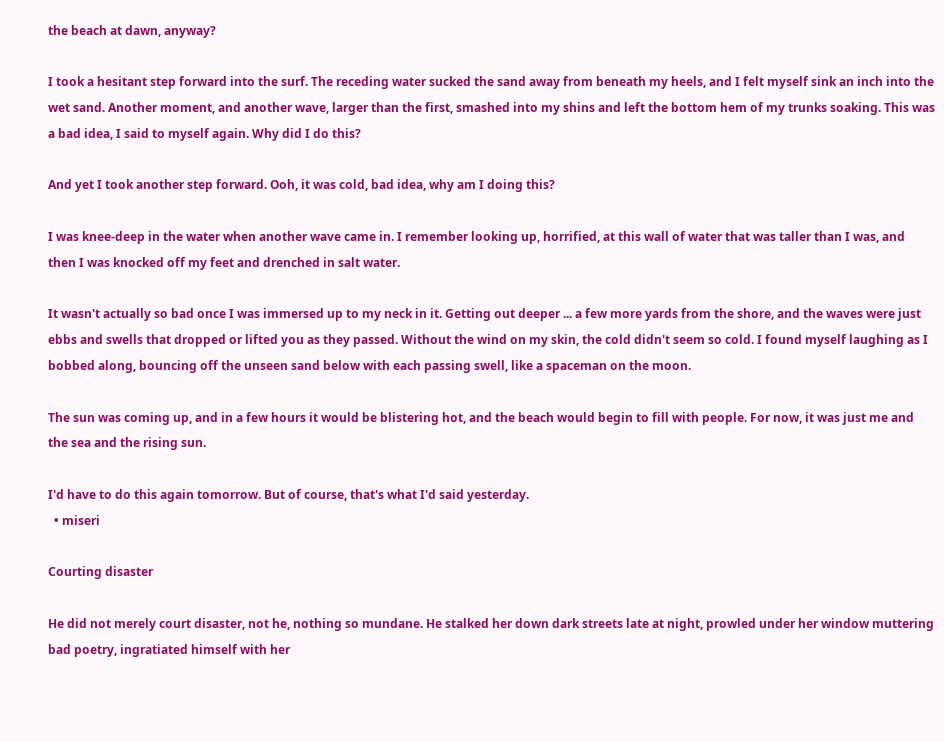the beach at dawn, anyway?

I took a hesitant step forward into the surf. The receding water sucked the sand away from beneath my heels, and I felt myself sink an inch into the wet sand. Another moment, and another wave, larger than the first, smashed into my shins and left the bottom hem of my trunks soaking. This was a bad idea, I said to myself again. Why did I do this?

And yet I took another step forward. Ooh, it was cold, bad idea, why am I doing this?

I was knee-deep in the water when another wave came in. I remember looking up, horrified, at this wall of water that was taller than I was, and then I was knocked off my feet and drenched in salt water.

It wasn't actually so bad once I was immersed up to my neck in it. Getting out deeper ... a few more yards from the shore, and the waves were just ebbs and swells that dropped or lifted you as they passed. Without the wind on my skin, the cold didn't seem so cold. I found myself laughing as I bobbed along, bouncing off the unseen sand below with each passing swell, like a spaceman on the moon.

The sun was coming up, and in a few hours it would be blistering hot, and the beach would begin to fill with people. For now, it was just me and the sea and the rising sun.

I'd have to do this again tomorrow. But of course, that's what I'd said yesterday.
  • miseri

Courting disaster

He did not merely court disaster, not he, nothing so mundane. He stalked her down dark streets late at night, prowled under her window muttering bad poetry, ingratiated himself with her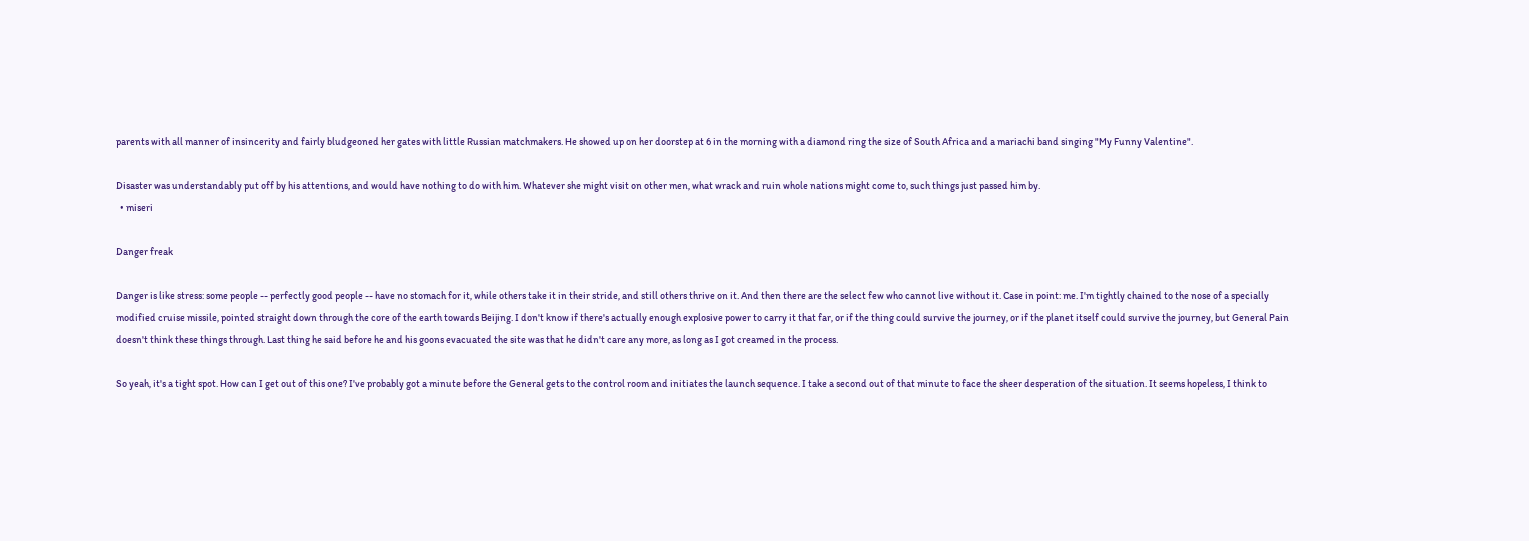parents with all manner of insincerity and fairly bludgeoned her gates with little Russian matchmakers. He showed up on her doorstep at 6 in the morning with a diamond ring the size of South Africa and a mariachi band singing "My Funny Valentine".

Disaster was understandably put off by his attentions, and would have nothing to do with him. Whatever she might visit on other men, what wrack and ruin whole nations might come to, such things just passed him by.
  • miseri

Danger freak

Danger is like stress: some people -- perfectly good people -- have no stomach for it, while others take it in their stride, and still others thrive on it. And then there are the select few who cannot live without it. Case in point: me. I'm tightly chained to the nose of a specially modified cruise missile, pointed straight down through the core of the earth towards Beijing. I don't know if there's actually enough explosive power to carry it that far, or if the thing could survive the journey, or if the planet itself could survive the journey, but General Pain doesn't think these things through. Last thing he said before he and his goons evacuated the site was that he didn't care any more, as long as I got creamed in the process.

So yeah, it's a tight spot. How can I get out of this one? I've probably got a minute before the General gets to the control room and initiates the launch sequence. I take a second out of that minute to face the sheer desperation of the situation. It seems hopeless, I think to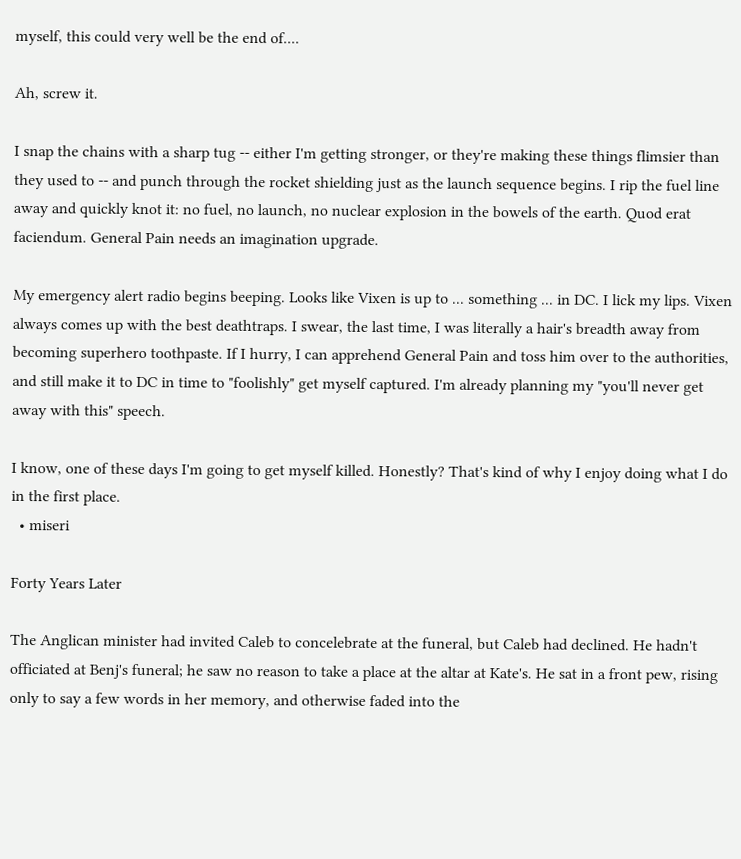myself, this could very well be the end of....

Ah, screw it.

I snap the chains with a sharp tug -- either I'm getting stronger, or they're making these things flimsier than they used to -- and punch through the rocket shielding just as the launch sequence begins. I rip the fuel line away and quickly knot it: no fuel, no launch, no nuclear explosion in the bowels of the earth. Quod erat faciendum. General Pain needs an imagination upgrade.

My emergency alert radio begins beeping. Looks like Vixen is up to ... something ... in DC. I lick my lips. Vixen always comes up with the best deathtraps. I swear, the last time, I was literally a hair's breadth away from becoming superhero toothpaste. If I hurry, I can apprehend General Pain and toss him over to the authorities, and still make it to DC in time to "foolishly" get myself captured. I'm already planning my "you'll never get away with this" speech.

I know, one of these days I'm going to get myself killed. Honestly? That's kind of why I enjoy doing what I do in the first place.
  • miseri

Forty Years Later

The Anglican minister had invited Caleb to concelebrate at the funeral, but Caleb had declined. He hadn't officiated at Benj's funeral; he saw no reason to take a place at the altar at Kate's. He sat in a front pew, rising only to say a few words in her memory, and otherwise faded into the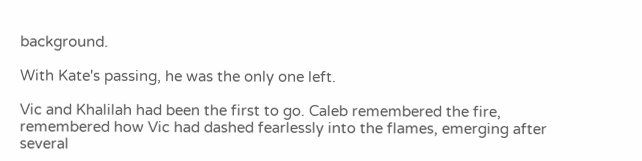background.

With Kate's passing, he was the only one left.

Vic and Khalilah had been the first to go. Caleb remembered the fire, remembered how Vic had dashed fearlessly into the flames, emerging after several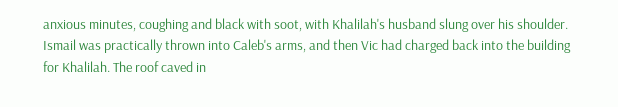anxious minutes, coughing and black with soot, with Khalilah's husband slung over his shoulder. Ismail was practically thrown into Caleb's arms, and then Vic had charged back into the building for Khalilah. The roof caved in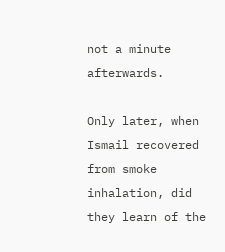not a minute afterwards.

Only later, when Ismail recovered from smoke inhalation, did they learn of the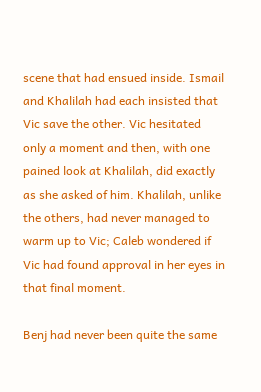scene that had ensued inside. Ismail and Khalilah had each insisted that Vic save the other. Vic hesitated only a moment and then, with one pained look at Khalilah, did exactly as she asked of him. Khalilah, unlike the others, had never managed to warm up to Vic; Caleb wondered if Vic had found approval in her eyes in that final moment.

Benj had never been quite the same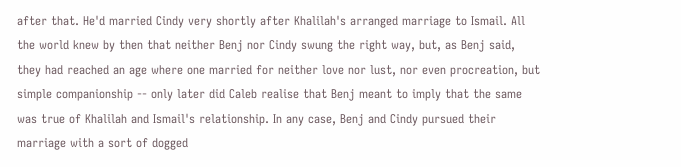after that. He'd married Cindy very shortly after Khalilah's arranged marriage to Ismail. All the world knew by then that neither Benj nor Cindy swung the right way, but, as Benj said, they had reached an age where one married for neither love nor lust, nor even procreation, but simple companionship -- only later did Caleb realise that Benj meant to imply that the same was true of Khalilah and Ismail's relationship. In any case, Benj and Cindy pursued their marriage with a sort of dogged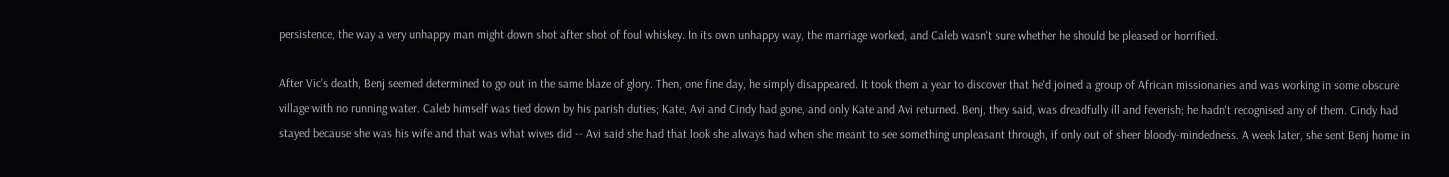persistence, the way a very unhappy man might down shot after shot of foul whiskey. In its own unhappy way, the marriage worked, and Caleb wasn't sure whether he should be pleased or horrified.

After Vic's death, Benj seemed determined to go out in the same blaze of glory. Then, one fine day, he simply disappeared. It took them a year to discover that he'd joined a group of African missionaries and was working in some obscure village with no running water. Caleb himself was tied down by his parish duties; Kate, Avi and Cindy had gone, and only Kate and Avi returned. Benj, they said, was dreadfully ill and feverish; he hadn't recognised any of them. Cindy had stayed because she was his wife and that was what wives did -- Avi said she had that look she always had when she meant to see something unpleasant through, if only out of sheer bloody-mindedness. A week later, she sent Benj home in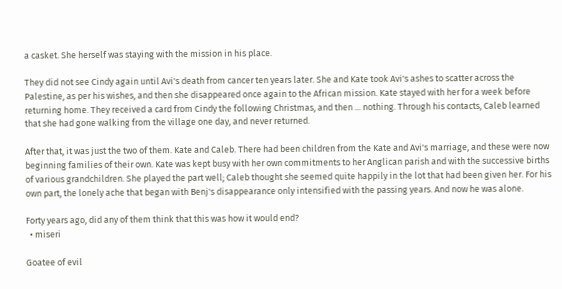a casket. She herself was staying with the mission in his place.

They did not see Cindy again until Avi's death from cancer ten years later. She and Kate took Avi's ashes to scatter across the Palestine, as per his wishes, and then she disappeared once again to the African mission. Kate stayed with her for a week before returning home. They received a card from Cindy the following Christmas, and then ... nothing. Through his contacts, Caleb learned that she had gone walking from the village one day, and never returned.

After that, it was just the two of them. Kate and Caleb. There had been children from the Kate and Avi's marriage, and these were now beginning families of their own. Kate was kept busy with her own commitments to her Anglican parish and with the successive births of various grandchildren. She played the part well; Caleb thought she seemed quite happily in the lot that had been given her. For his own part, the lonely ache that began with Benj's disappearance only intensified with the passing years. And now he was alone.

Forty years ago, did any of them think that this was how it would end?
  • miseri

Goatee of evil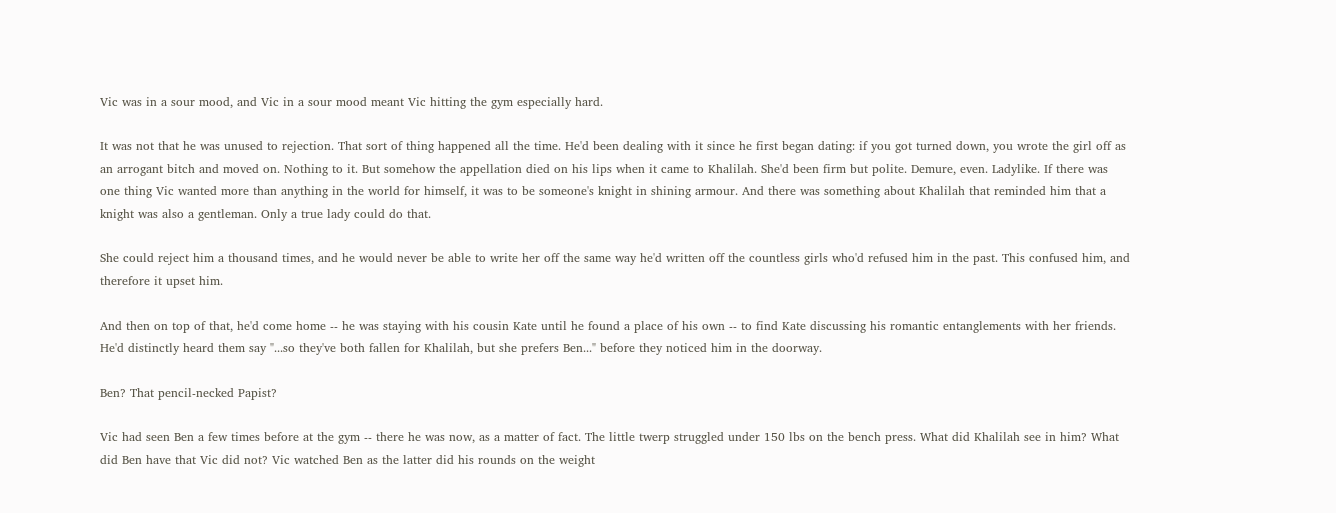Vic was in a sour mood, and Vic in a sour mood meant Vic hitting the gym especially hard.

It was not that he was unused to rejection. That sort of thing happened all the time. He'd been dealing with it since he first began dating: if you got turned down, you wrote the girl off as an arrogant bitch and moved on. Nothing to it. But somehow the appellation died on his lips when it came to Khalilah. She'd been firm but polite. Demure, even. Ladylike. If there was one thing Vic wanted more than anything in the world for himself, it was to be someone's knight in shining armour. And there was something about Khalilah that reminded him that a knight was also a gentleman. Only a true lady could do that.

She could reject him a thousand times, and he would never be able to write her off the same way he'd written off the countless girls who'd refused him in the past. This confused him, and therefore it upset him.

And then on top of that, he'd come home -- he was staying with his cousin Kate until he found a place of his own -- to find Kate discussing his romantic entanglements with her friends. He'd distinctly heard them say "...so they've both fallen for Khalilah, but she prefers Ben..." before they noticed him in the doorway.

Ben? That pencil-necked Papist?

Vic had seen Ben a few times before at the gym -- there he was now, as a matter of fact. The little twerp struggled under 150 lbs on the bench press. What did Khalilah see in him? What did Ben have that Vic did not? Vic watched Ben as the latter did his rounds on the weight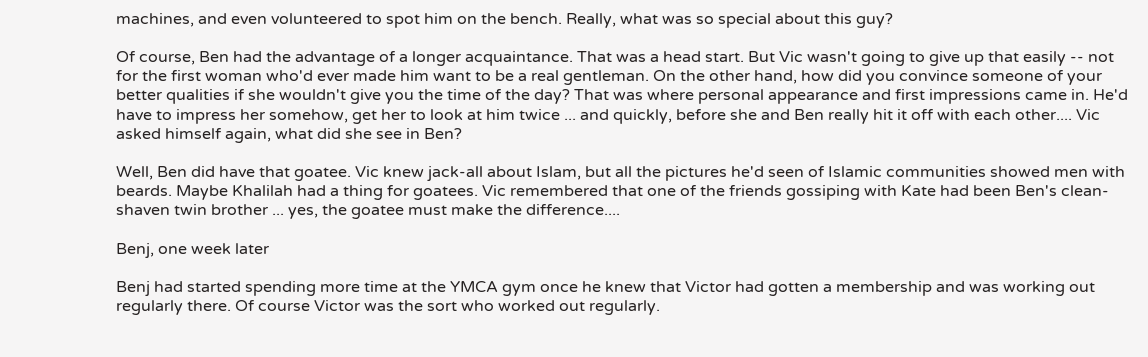machines, and even volunteered to spot him on the bench. Really, what was so special about this guy?

Of course, Ben had the advantage of a longer acquaintance. That was a head start. But Vic wasn't going to give up that easily -- not for the first woman who'd ever made him want to be a real gentleman. On the other hand, how did you convince someone of your better qualities if she wouldn't give you the time of the day? That was where personal appearance and first impressions came in. He'd have to impress her somehow, get her to look at him twice ... and quickly, before she and Ben really hit it off with each other.... Vic asked himself again, what did she see in Ben?

Well, Ben did have that goatee. Vic knew jack-all about Islam, but all the pictures he'd seen of Islamic communities showed men with beards. Maybe Khalilah had a thing for goatees. Vic remembered that one of the friends gossiping with Kate had been Ben's clean-shaven twin brother ... yes, the goatee must make the difference....

Benj, one week later

Benj had started spending more time at the YMCA gym once he knew that Victor had gotten a membership and was working out regularly there. Of course Victor was the sort who worked out regularly.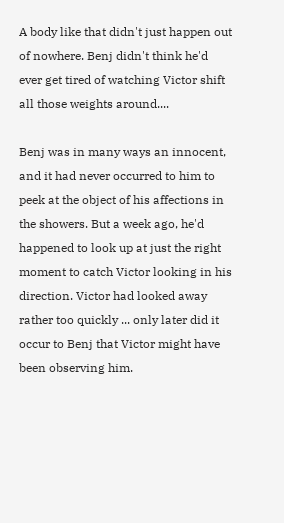A body like that didn't just happen out of nowhere. Benj didn't think he'd ever get tired of watching Victor shift all those weights around....

Benj was in many ways an innocent, and it had never occurred to him to peek at the object of his affections in the showers. But a week ago, he'd happened to look up at just the right moment to catch Victor looking in his direction. Victor had looked away rather too quickly ... only later did it occur to Benj that Victor might have been observing him.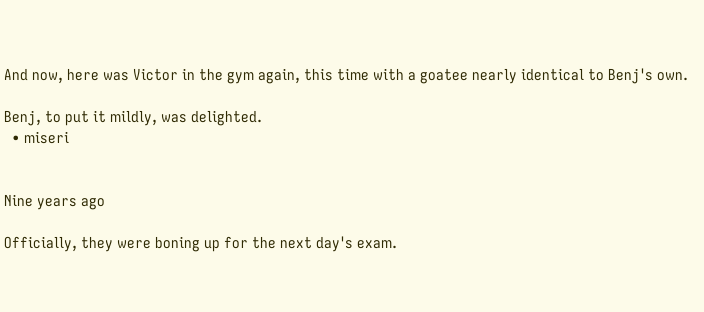And now, here was Victor in the gym again, this time with a goatee nearly identical to Benj's own.

Benj, to put it mildly, was delighted.
  • miseri


Nine years ago

Officially, they were boning up for the next day's exam.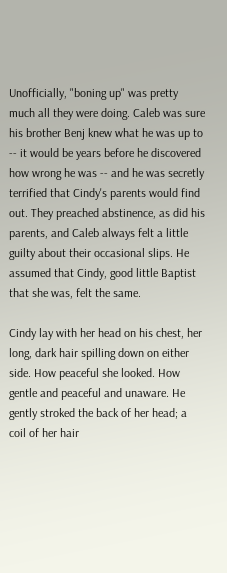Unofficially, "boning up" was pretty much all they were doing. Caleb was sure his brother Benj knew what he was up to -- it would be years before he discovered how wrong he was -- and he was secretly terrified that Cindy's parents would find out. They preached abstinence, as did his parents, and Caleb always felt a little guilty about their occasional slips. He assumed that Cindy, good little Baptist that she was, felt the same.

Cindy lay with her head on his chest, her long, dark hair spilling down on either side. How peaceful she looked. How gentle and peaceful and unaware. He gently stroked the back of her head; a coil of her hair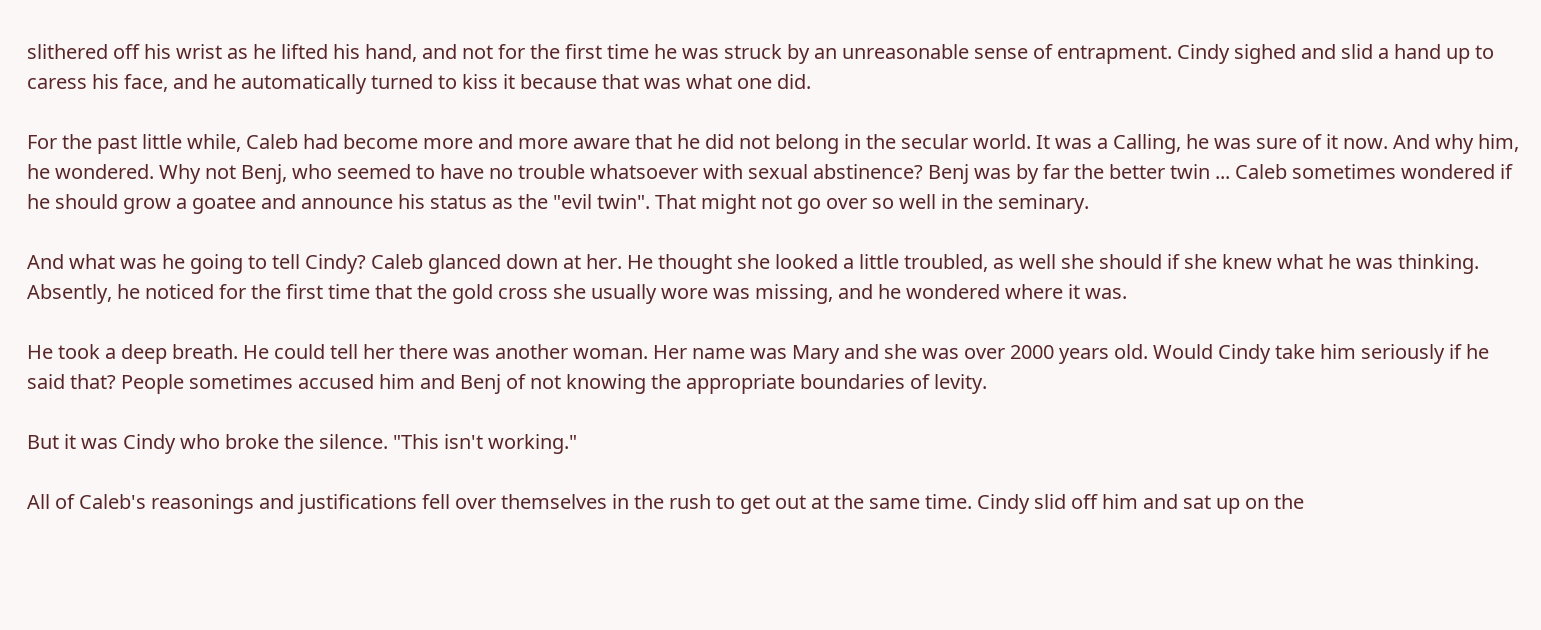slithered off his wrist as he lifted his hand, and not for the first time he was struck by an unreasonable sense of entrapment. Cindy sighed and slid a hand up to caress his face, and he automatically turned to kiss it because that was what one did.

For the past little while, Caleb had become more and more aware that he did not belong in the secular world. It was a Calling, he was sure of it now. And why him, he wondered. Why not Benj, who seemed to have no trouble whatsoever with sexual abstinence? Benj was by far the better twin ... Caleb sometimes wondered if he should grow a goatee and announce his status as the "evil twin". That might not go over so well in the seminary.

And what was he going to tell Cindy? Caleb glanced down at her. He thought she looked a little troubled, as well she should if she knew what he was thinking. Absently, he noticed for the first time that the gold cross she usually wore was missing, and he wondered where it was.

He took a deep breath. He could tell her there was another woman. Her name was Mary and she was over 2000 years old. Would Cindy take him seriously if he said that? People sometimes accused him and Benj of not knowing the appropriate boundaries of levity.

But it was Cindy who broke the silence. "This isn't working."

All of Caleb's reasonings and justifications fell over themselves in the rush to get out at the same time. Cindy slid off him and sat up on the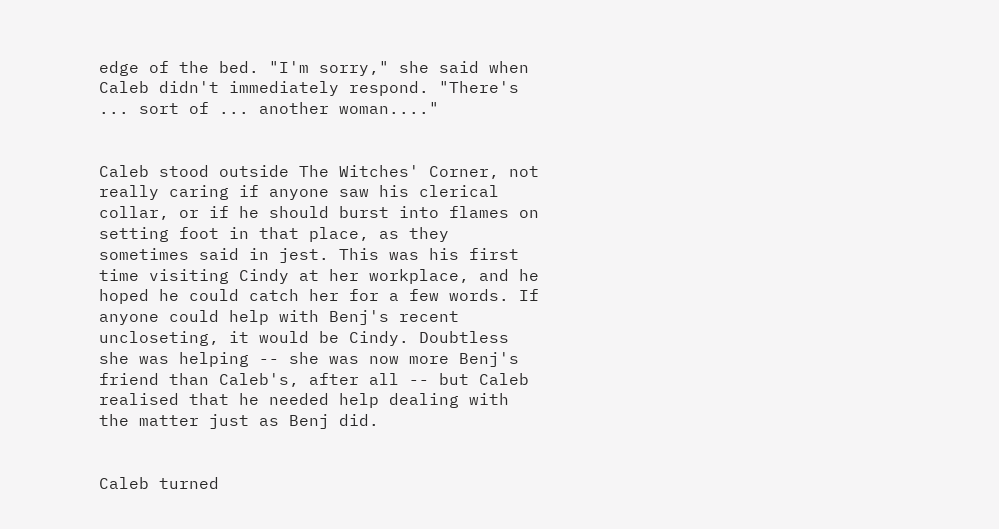edge of the bed. "I'm sorry," she said when Caleb didn't immediately respond. "There's ... sort of ... another woman...."


Caleb stood outside The Witches' Corner, not really caring if anyone saw his clerical collar, or if he should burst into flames on setting foot in that place, as they sometimes said in jest. This was his first time visiting Cindy at her workplace, and he hoped he could catch her for a few words. If anyone could help with Benj's recent uncloseting, it would be Cindy. Doubtless she was helping -- she was now more Benj's friend than Caleb's, after all -- but Caleb realised that he needed help dealing with the matter just as Benj did.


Caleb turned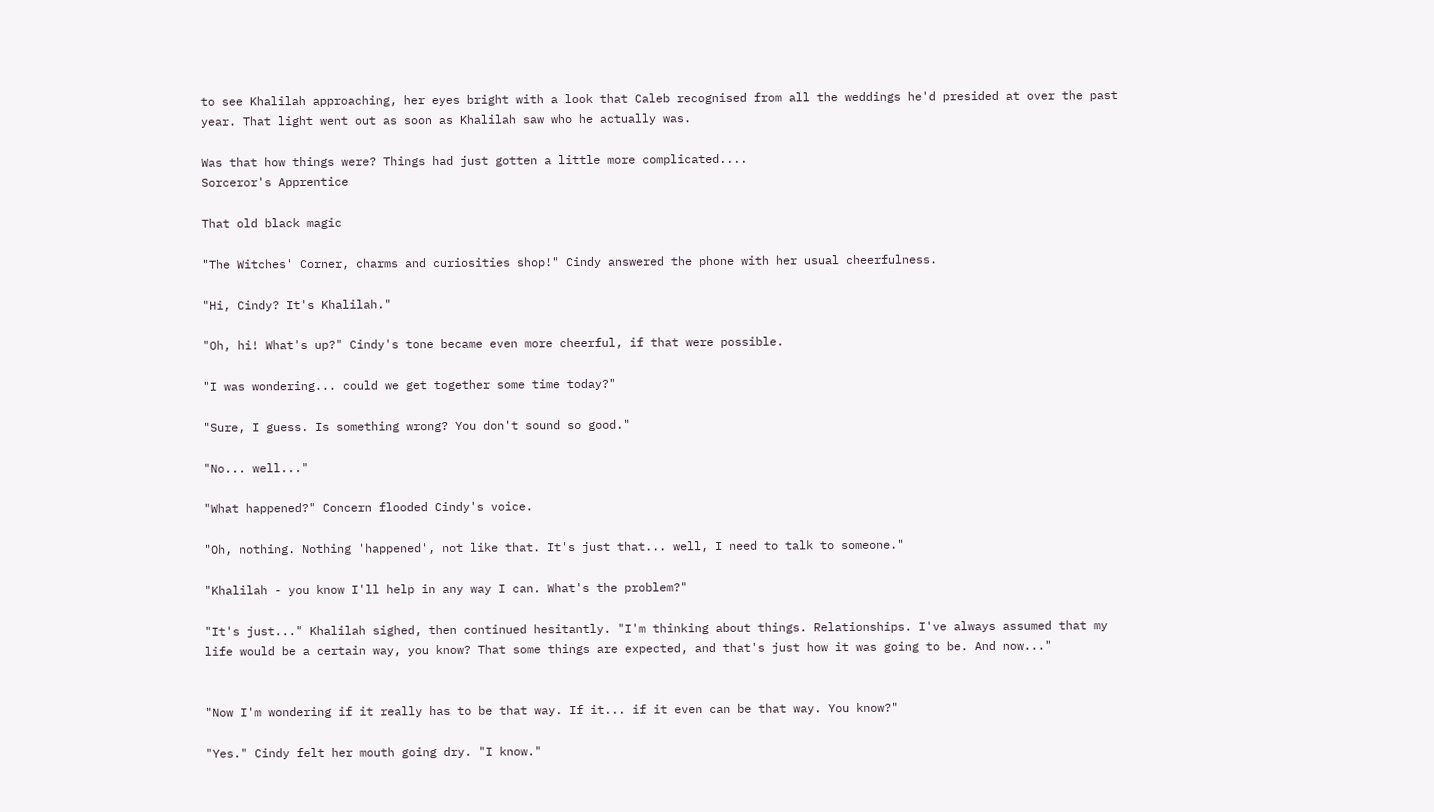to see Khalilah approaching, her eyes bright with a look that Caleb recognised from all the weddings he'd presided at over the past year. That light went out as soon as Khalilah saw who he actually was.

Was that how things were? Things had just gotten a little more complicated....
Sorceror's Apprentice

That old black magic

"The Witches' Corner, charms and curiosities shop!" Cindy answered the phone with her usual cheerfulness.

"Hi, Cindy? It's Khalilah."

"Oh, hi! What's up?" Cindy's tone became even more cheerful, if that were possible.

"I was wondering... could we get together some time today?"

"Sure, I guess. Is something wrong? You don't sound so good."

"No... well..."

"What happened?" Concern flooded Cindy's voice.

"Oh, nothing. Nothing 'happened', not like that. It's just that... well, I need to talk to someone."

"Khalilah - you know I'll help in any way I can. What's the problem?"

"It's just..." Khalilah sighed, then continued hesitantly. "I'm thinking about things. Relationships. I've always assumed that my life would be a certain way, you know? That some things are expected, and that's just how it was going to be. And now..."


"Now I'm wondering if it really has to be that way. If it... if it even can be that way. You know?"

"Yes." Cindy felt her mouth going dry. "I know."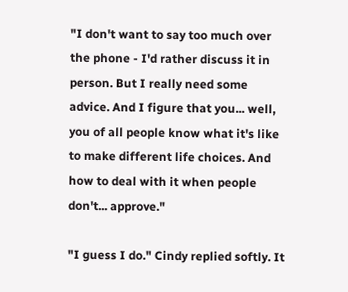"I don't want to say too much over the phone - I'd rather discuss it in person. But I really need some advice. And I figure that you... well, you of all people know what it's like to make different life choices. And how to deal with it when people don't... approve."

"I guess I do." Cindy replied softly. It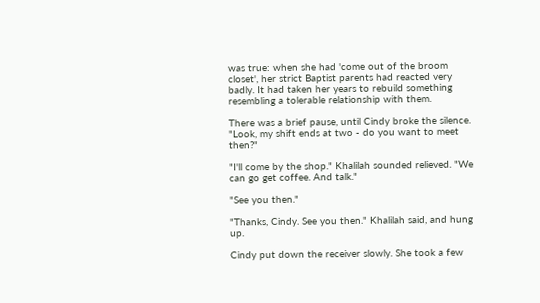was true: when she had 'come out of the broom closet', her strict Baptist parents had reacted very badly. It had taken her years to rebuild something resembling a tolerable relationship with them.

There was a brief pause, until Cindy broke the silence. "Look, my shift ends at two - do you want to meet then?"

"I'll come by the shop." Khalilah sounded relieved. "We can go get coffee. And talk."

"See you then."

"Thanks, Cindy. See you then." Khalilah said, and hung up.

Cindy put down the receiver slowly. She took a few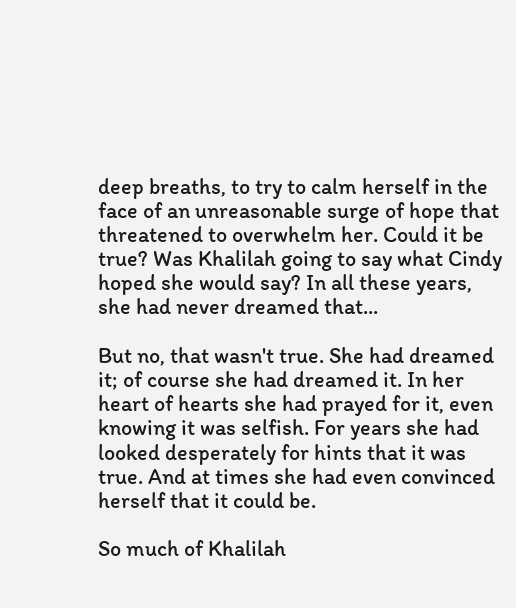deep breaths, to try to calm herself in the face of an unreasonable surge of hope that threatened to overwhelm her. Could it be true? Was Khalilah going to say what Cindy hoped she would say? In all these years, she had never dreamed that...

But no, that wasn't true. She had dreamed it; of course she had dreamed it. In her heart of hearts she had prayed for it, even knowing it was selfish. For years she had looked desperately for hints that it was true. And at times she had even convinced herself that it could be.

So much of Khalilah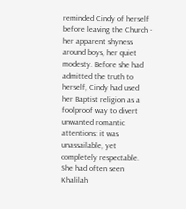reminded Cindy of herself before leaving the Church - her apparent shyness around boys, her quiet modesty. Before she had admitted the truth to herself, Cindy had used her Baptist religion as a foolproof way to divert unwanted romantic attentions: it was unassailable, yet completely respectable. She had often seen Khalilah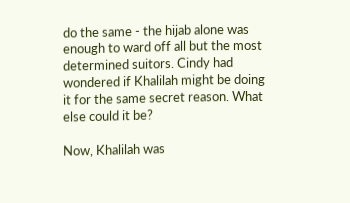do the same - the hijab alone was enough to ward off all but the most determined suitors. Cindy had wondered if Khalilah might be doing it for the same secret reason. What else could it be?

Now, Khalilah was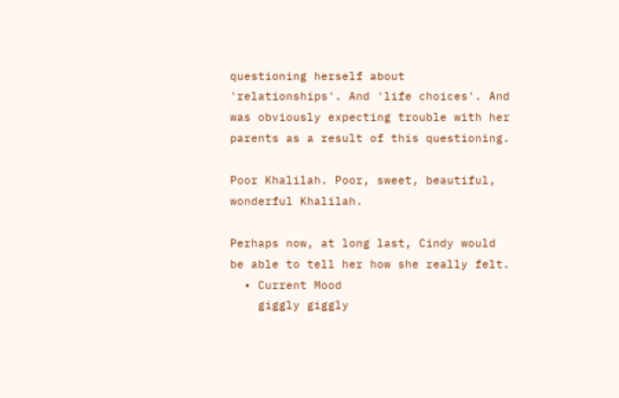questioning herself about 'relationships'. And 'life choices'. And was obviously expecting trouble with her parents as a result of this questioning.

Poor Khalilah. Poor, sweet, beautiful, wonderful Khalilah.

Perhaps now, at long last, Cindy would be able to tell her how she really felt.
  • Current Mood
    giggly giggly